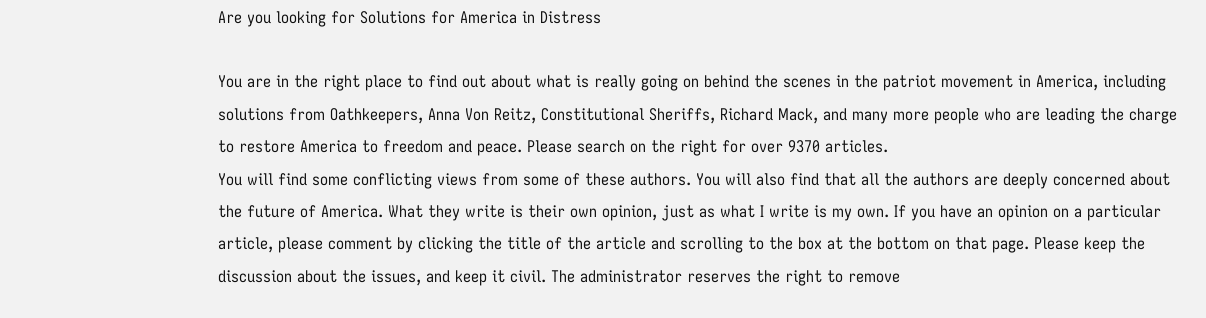Are you looking for Solutions for America in Distress

You are in the right place to find out about what is really going on behind the scenes in the patriot movement in America, including solutions from Oathkeepers, Anna Von Reitz, Constitutional Sheriffs, Richard Mack, and many more people who are leading the charge to restore America to freedom and peace. Please search on the right for over 9370 articles.
You will find some conflicting views from some of these authors. You will also find that all the authors are deeply concerned about the future of America. What they write is their own opinion, just as what I write is my own. If you have an opinion on a particular article, please comment by clicking the title of the article and scrolling to the box at the bottom on that page. Please keep the discussion about the issues, and keep it civil. The administrator reserves the right to remove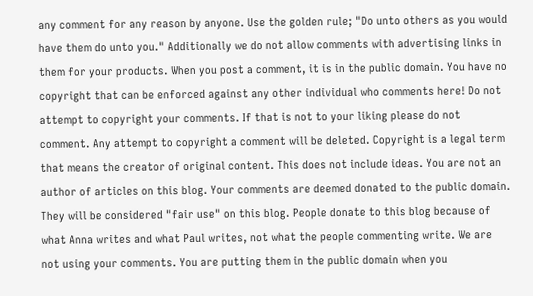any comment for any reason by anyone. Use the golden rule; "Do unto others as you would have them do unto you." Additionally we do not allow comments with advertising links in them for your products. When you post a comment, it is in the public domain. You have no copyright that can be enforced against any other individual who comments here! Do not attempt to copyright your comments. If that is not to your liking please do not comment. Any attempt to copyright a comment will be deleted. Copyright is a legal term that means the creator of original content. This does not include ideas. You are not an author of articles on this blog. Your comments are deemed donated to the public domain. They will be considered "fair use" on this blog. People donate to this blog because of what Anna writes and what Paul writes, not what the people commenting write. We are not using your comments. You are putting them in the public domain when you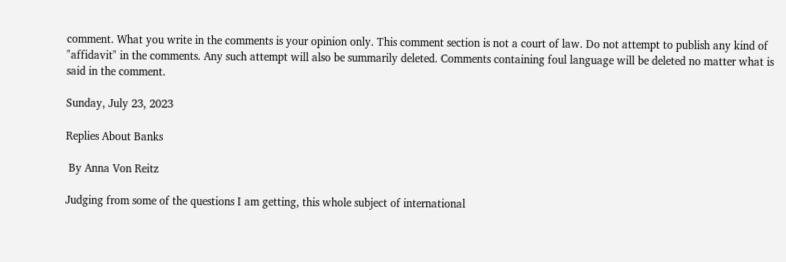comment. What you write in the comments is your opinion only. This comment section is not a court of law. Do not attempt to publish any kind of "affidavit" in the comments. Any such attempt will also be summarily deleted. Comments containing foul language will be deleted no matter what is said in the comment.

Sunday, July 23, 2023

Replies About Banks

 By Anna Von Reitz

Judging from some of the questions I am getting, this whole subject of international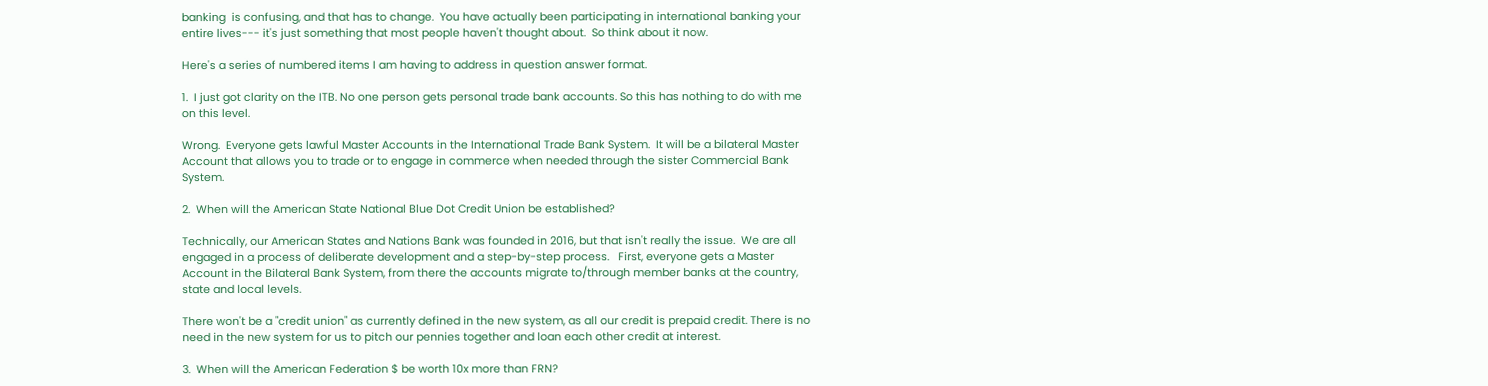banking  is confusing, and that has to change.  You have actually been participating in international banking your entire lives--- it's just something that most people haven't thought about.  So think about it now.

Here's a series of numbered items I am having to address in question answer format.

1.  I just got clarity on the ITB. No one person gets personal trade bank accounts. So this has nothing to do with me on this level.

Wrong.  Everyone gets lawful Master Accounts in the International Trade Bank System.  It will be a bilateral Master Account that allows you to trade or to engage in commerce when needed through the sister Commercial Bank System.

2.  When will the American State National Blue Dot Credit Union be established?

Technically, our American States and Nations Bank was founded in 2016, but that isn't really the issue.  We are all engaged in a process of deliberate development and a step-by-step process.   First, everyone gets a Master Account in the Bilateral Bank System, from there the accounts migrate to/through member banks at the country, state and local levels.

There won't be a "credit union" as currently defined in the new system, as all our credit is prepaid credit. There is no need in the new system for us to pitch our pennies together and loan each other credit at interest.

3.  When will the American Federation $ be worth 10x more than FRN?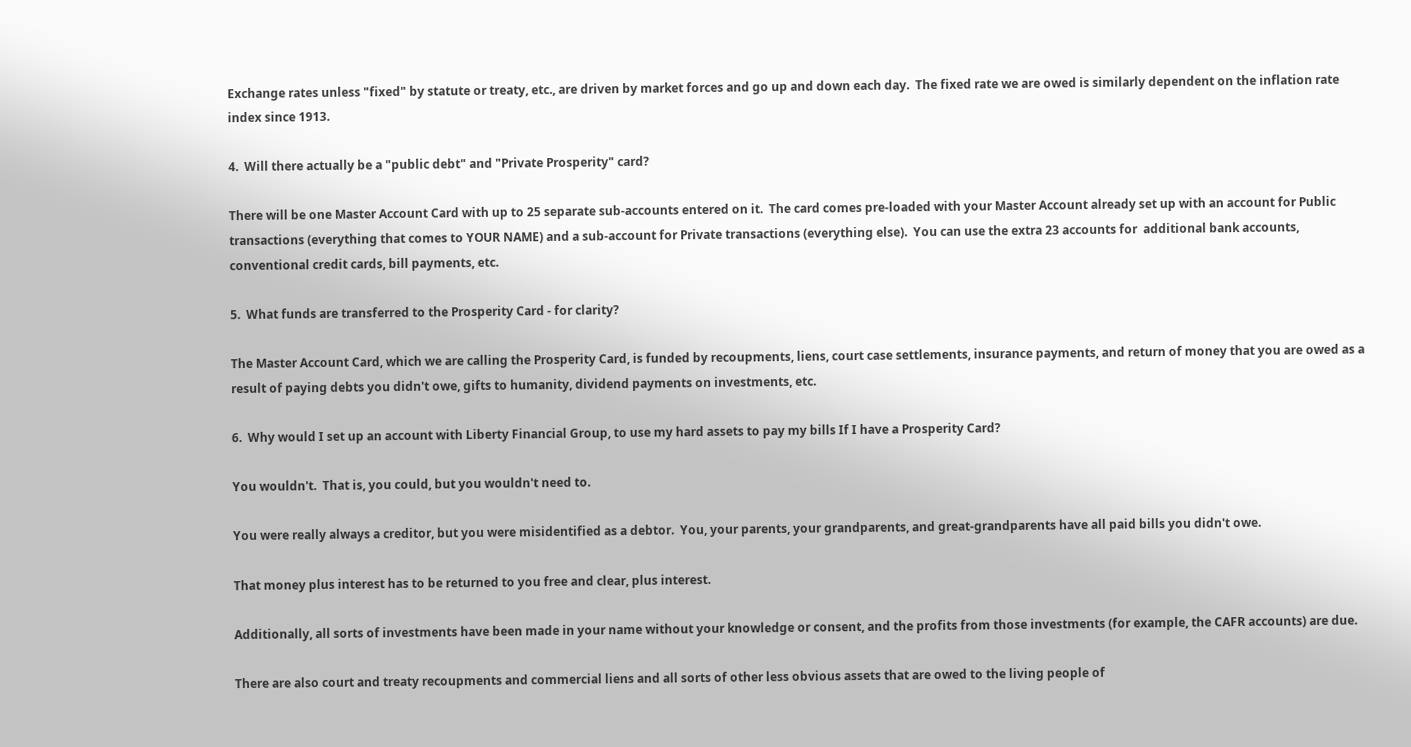Exchange rates unless "fixed" by statute or treaty, etc., are driven by market forces and go up and down each day.  The fixed rate we are owed is similarly dependent on the inflation rate index since 1913.

4.  Will there actually be a "public debt" and "Private Prosperity" card?

There will be one Master Account Card with up to 25 separate sub-accounts entered on it.  The card comes pre-loaded with your Master Account already set up with an account for Public transactions (everything that comes to YOUR NAME) and a sub-account for Private transactions (everything else).  You can use the extra 23 accounts for  additional bank accounts, conventional credit cards, bill payments, etc.

5.  What funds are transferred to the Prosperity Card - for clarity?

The Master Account Card, which we are calling the Prosperity Card, is funded by recoupments, liens, court case settlements, insurance payments, and return of money that you are owed as a result of paying debts you didn't owe, gifts to humanity, dividend payments on investments, etc.

6.  Why would I set up an account with Liberty Financial Group, to use my hard assets to pay my bills If I have a Prosperity Card?

You wouldn't.  That is, you could, but you wouldn't need to.

You were really always a creditor, but you were misidentified as a debtor.  You, your parents, your grandparents, and great-grandparents have all paid bills you didn't owe.

That money plus interest has to be returned to you free and clear, plus interest.

Additionally, all sorts of investments have been made in your name without your knowledge or consent, and the profits from those investments (for example, the CAFR accounts) are due.

There are also court and treaty recoupments and commercial liens and all sorts of other less obvious assets that are owed to the living people of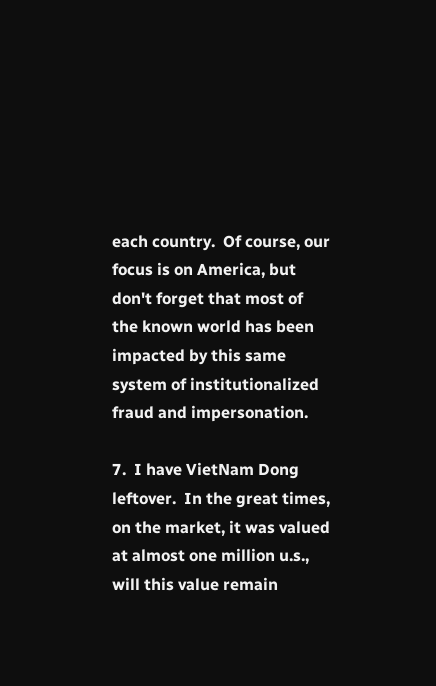each country.  Of course, our focus is on America, but don't forget that most of the known world has been impacted by this same system of institutionalized fraud and impersonation.

7.  I have VietNam Dong leftover.  In the great times, on the market, it was valued at almost one million u.s., will this value remain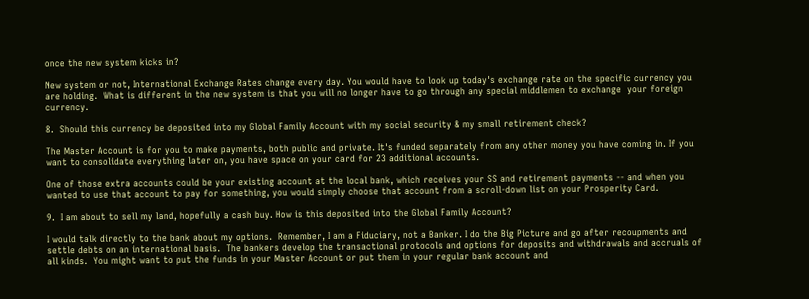once the new system kicks in?

New system or not, International Exchange Rates change every day. You would have to look up today's exchange rate on the specific currency you are holding.  What is different in the new system is that you will no longer have to go through any special middlemen to exchange  your foreign currency.

8.  Should this currency be deposited into my Global Family Account with my social security & my small retirement check?

The Master Account is for you to make payments, both public and private. It's funded separately from any other money you have coming in. If you want to consolidate everything later on, you have space on your card for 23 additional accounts.

One of those extra accounts could be your existing account at the local bank, which receives your SS and retirement payments -- and when you wanted to use that account to pay for something, you would simply choose that account from a scroll-down list on your Prosperity Card.

9.  I am about to sell my land, hopefully a cash buy. How is this deposited into the Global Family Account?

I would talk directly to the bank about my options.  Remember, I am a Fiduciary, not a Banker. I do the Big Picture and go after recoupments and settle debts on an international basis.  The bankers develop the transactional protocols and options for deposits and withdrawals and accruals of all kinds.  You might want to put the funds in your Master Account or put them in your regular bank account and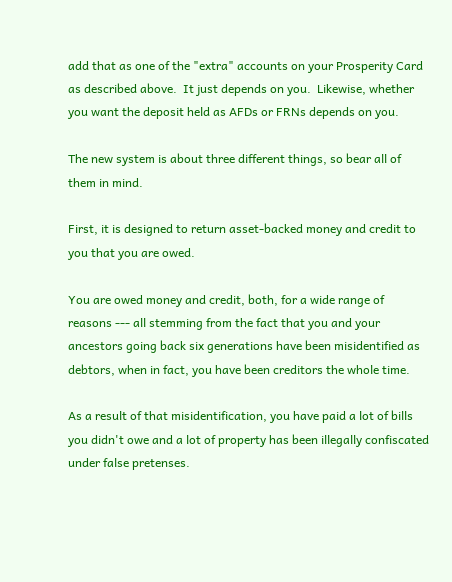add that as one of the "extra" accounts on your Prosperity Card as described above.  It just depends on you.  Likewise, whether you want the deposit held as AFDs or FRNs depends on you.

The new system is about three different things, so bear all of them in mind.

First, it is designed to return asset-backed money and credit to you that you are owed.

You are owed money and credit, both, for a wide range of reasons --- all stemming from the fact that you and your ancestors going back six generations have been misidentified as  debtors, when in fact, you have been creditors the whole time.

As a result of that misidentification, you have paid a lot of bills you didn't owe and a lot of property has been illegally confiscated under false pretenses.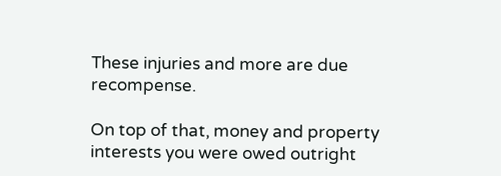These injuries and more are due recompense.

On top of that, money and property interests you were owed outright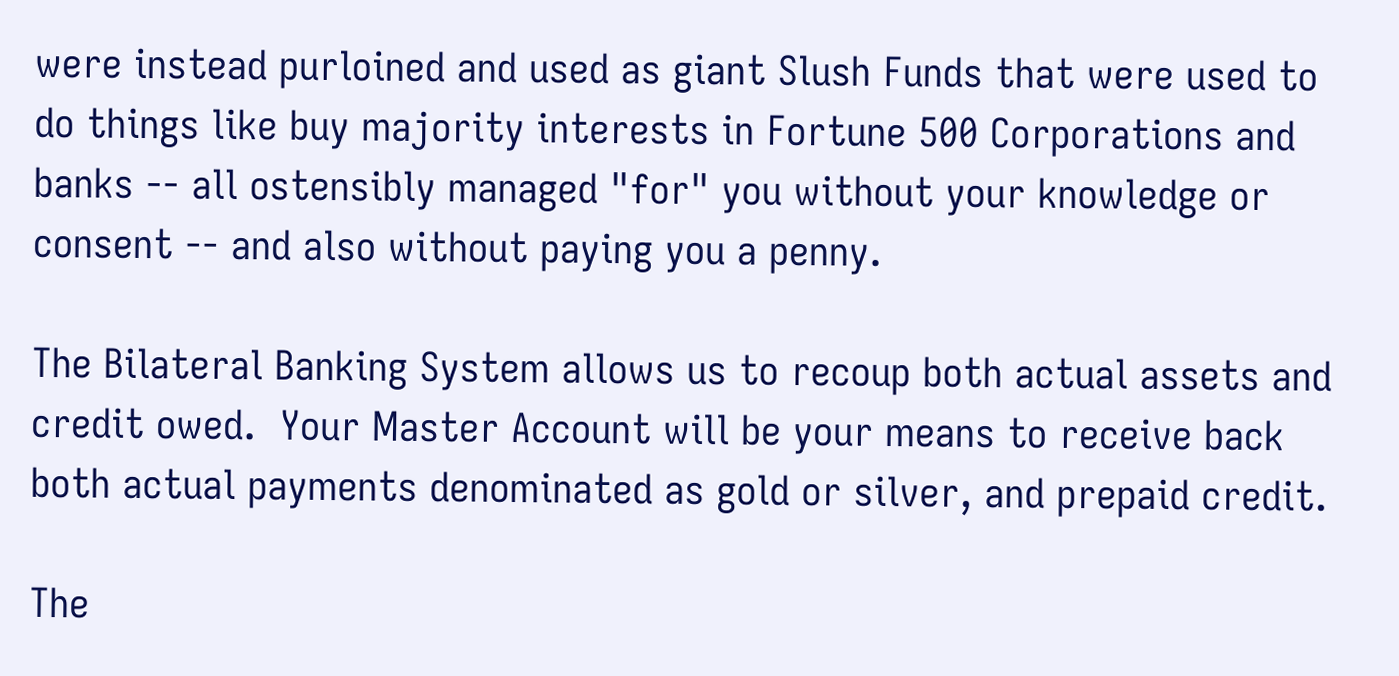were instead purloined and used as giant Slush Funds that were used to do things like buy majority interests in Fortune 500 Corporations and banks -- all ostensibly managed "for" you without your knowledge or consent -- and also without paying you a penny.

The Bilateral Banking System allows us to recoup both actual assets and credit owed.  Your Master Account will be your means to receive back both actual payments denominated as gold or silver, and prepaid credit.

The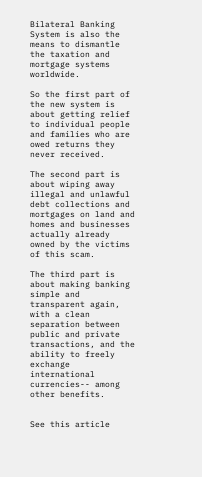Bilateral Banking System is also the means to dismantle the taxation and mortgage systems worldwide.

So the first part of the new system is about getting relief to individual people and families who are owed returns they never received.

The second part is about wiping away illegal and unlawful debt collections and mortgages on land and homes and businesses actually already owned by the victims of this scam.

The third part is about making banking simple and transparent again, with a clean separation between public and private transactions, and the ability to freely exchange international currencies-- among other benefits.


See this article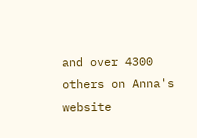and over 4300 others on Anna's website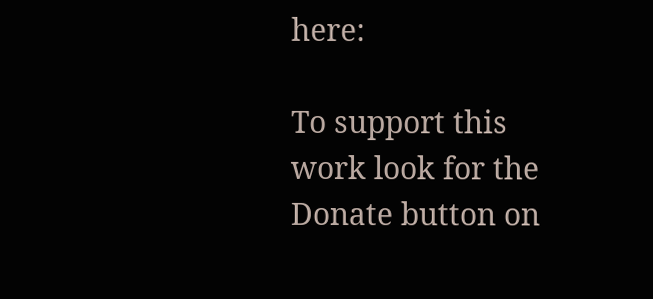here:

To support this work look for the Donate button on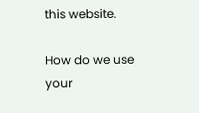this website.

How do we use your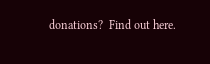donations?  Find out here.